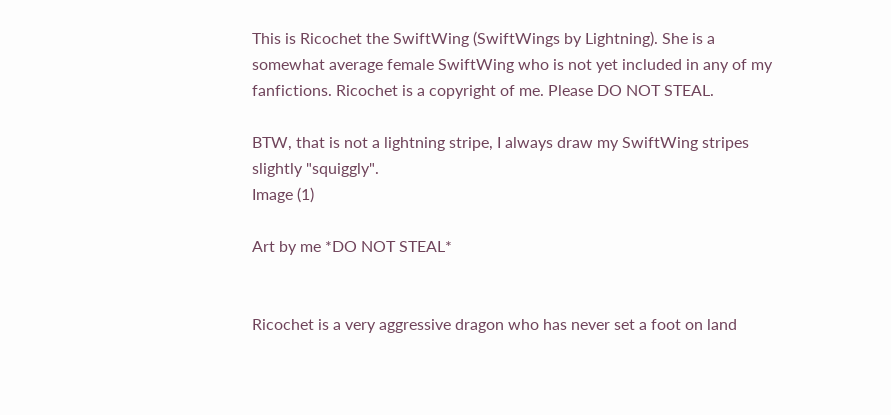This is Ricochet the SwiftWing (SwiftWings by Lightning). She is a somewhat average female SwiftWing who is not yet included in any of my fanfictions. Ricochet is a copyright of me. Please DO NOT STEAL.

BTW, that is not a lightning stripe, I always draw my SwiftWing stripes slightly "squiggly".
Image (1)

Art by me *DO NOT STEAL*


Ricochet is a very aggressive dragon who has never set a foot on land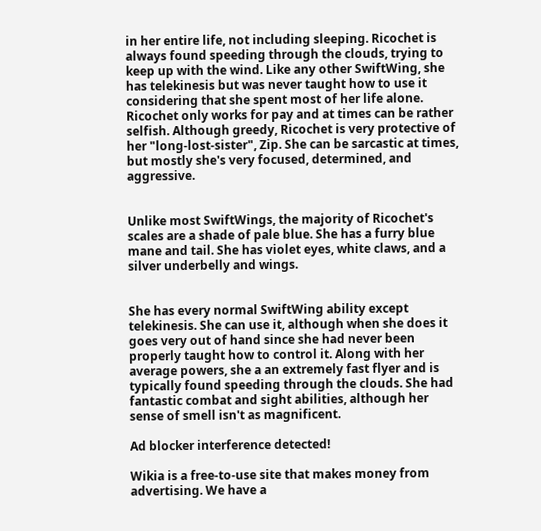in her entire life, not including sleeping. Ricochet is always found speeding through the clouds, trying to keep up with the wind. Like any other SwiftWing, she has telekinesis but was never taught how to use it considering that she spent most of her life alone. Ricochet only works for pay and at times can be rather selfish. Although greedy, Ricochet is very protective of her "long-lost-sister", Zip. She can be sarcastic at times, but mostly she's very focused, determined, and aggressive.


Unlike most SwiftWings, the majority of Ricochet's scales are a shade of pale blue. She has a furry blue mane and tail. She has violet eyes, white claws, and a silver underbelly and wings.


She has every normal SwiftWing ability except telekinesis. She can use it, although when she does it goes very out of hand since she had never been properly taught how to control it. Along with her average powers, she a an extremely fast flyer and is typically found speeding through the clouds. She had fantastic combat and sight abilities, although her sense of smell isn't as magnificent.

Ad blocker interference detected!

Wikia is a free-to-use site that makes money from advertising. We have a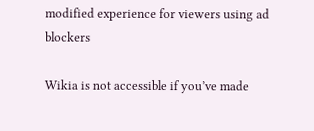modified experience for viewers using ad blockers

Wikia is not accessible if you’ve made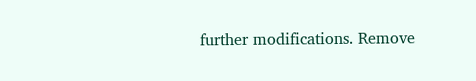further modifications. Remove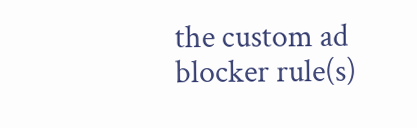the custom ad blocker rule(s)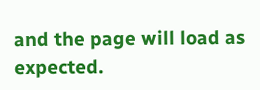and the page will load as expected.